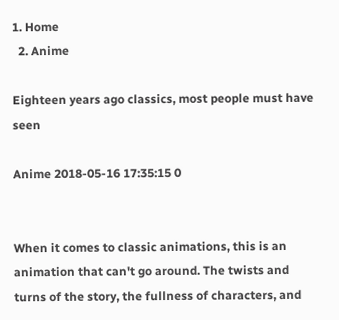1. Home
  2. Anime

Eighteen years ago classics, most people must have seen

Anime 2018-05-16 17:35:15 0


When it comes to classic animations, this is an animation that can't go around. The twists and turns of the story, the fullness of characters, and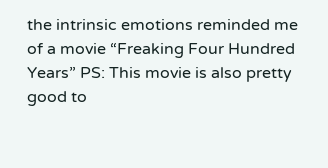the intrinsic emotions reminded me of a movie “Freaking Four Hundred Years” PS: This movie is also pretty good to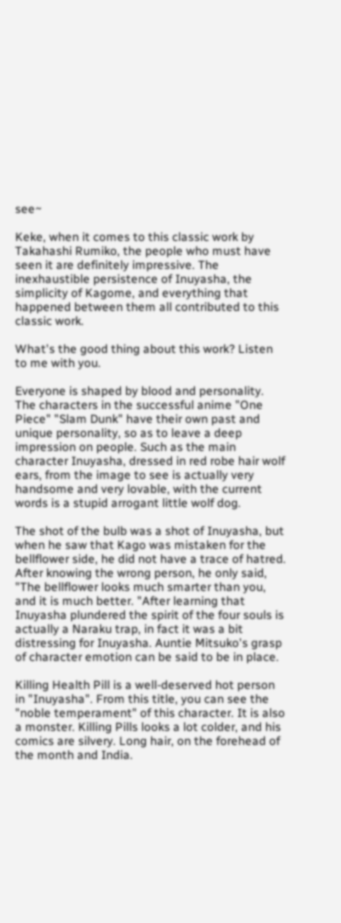see~

Keke, when it comes to this classic work by Takahashi Rumiko, the people who must have seen it are definitely impressive. The inexhaustible persistence of Inuyasha, the simplicity of Kagome, and everything that happened between them all contributed to this classic work.

What's the good thing about this work? Listen to me with you.

Everyone is shaped by blood and personality. The characters in the successful anime "One Piece" "Slam Dunk" have their own past and unique personality, so as to leave a deep impression on people. Such as the main character Inuyasha, dressed in red robe hair wolf ears, from the image to see is actually very handsome and very lovable, with the current words is a stupid arrogant little wolf dog.

The shot of the bulb was a shot of Inuyasha, but when he saw that Kago was mistaken for the bellflower side, he did not have a trace of hatred. After knowing the wrong person, he only said, "The bellflower looks much smarter than you, and it is much better. "After learning that Inuyasha plundered the spirit of the four souls is actually a Naraku trap, in fact it was a bit distressing for Inuyasha. Auntie Mitsuko's grasp of character emotion can be said to be in place.

Killing Health Pill is a well-deserved hot person in "Inuyasha". From this title, you can see the "noble temperament" of this character. It is also a monster. Killing Pills looks a lot colder, and his comics are silvery. Long hair, on the forehead of the month and India.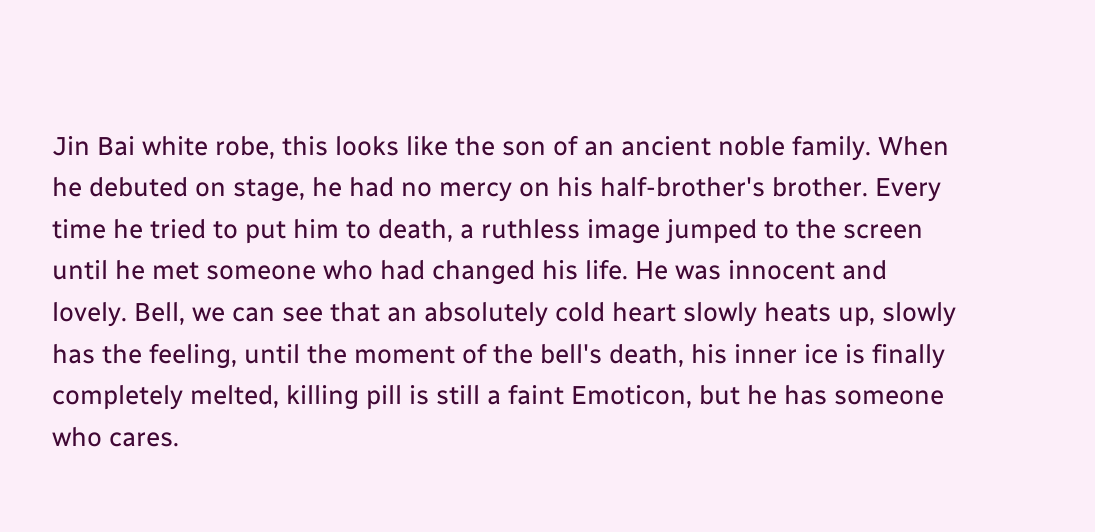Jin Bai white robe, this looks like the son of an ancient noble family. When he debuted on stage, he had no mercy on his half-brother's brother. Every time he tried to put him to death, a ruthless image jumped to the screen until he met someone who had changed his life. He was innocent and lovely. Bell, we can see that an absolutely cold heart slowly heats up, slowly has the feeling, until the moment of the bell's death, his inner ice is finally completely melted, killing pill is still a faint Emoticon, but he has someone who cares.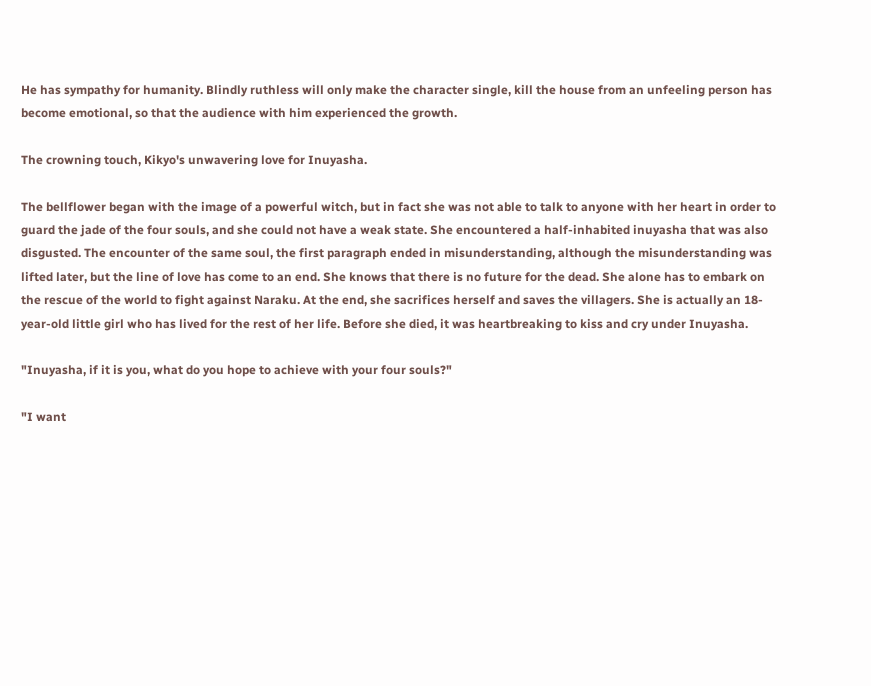He has sympathy for humanity. Blindly ruthless will only make the character single, kill the house from an unfeeling person has become emotional, so that the audience with him experienced the growth.

The crowning touch, Kikyo's unwavering love for Inuyasha.

The bellflower began with the image of a powerful witch, but in fact she was not able to talk to anyone with her heart in order to guard the jade of the four souls, and she could not have a weak state. She encountered a half-inhabited inuyasha that was also disgusted. The encounter of the same soul, the first paragraph ended in misunderstanding, although the misunderstanding was lifted later, but the line of love has come to an end. She knows that there is no future for the dead. She alone has to embark on the rescue of the world to fight against Naraku. At the end, she sacrifices herself and saves the villagers. She is actually an 18-year-old little girl who has lived for the rest of her life. Before she died, it was heartbreaking to kiss and cry under Inuyasha.

"Inuyasha, if it is you, what do you hope to achieve with your four souls?"

"I want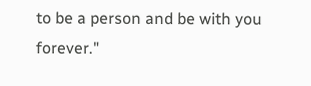to be a person and be with you forever."